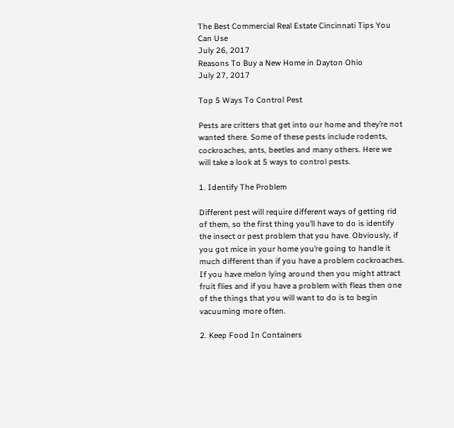The Best Commercial Real Estate Cincinnati Tips You Can Use
July 26, 2017
Reasons To Buy a New Home in Dayton Ohio
July 27, 2017

Top 5 Ways To Control Pest

Pests are critters that get into our home and they’re not wanted there. Some of these pests include rodents, cockroaches, ants, beetles and many others. Here we will take a look at 5 ways to control pests.

1. Identify The Problem

Different pest will require different ways of getting rid of them, so the first thing you’ll have to do is identify the insect or pest problem that you have. Obviously, if you got mice in your home you’re going to handle it much different than if you have a problem cockroaches. If you have melon lying around then you might attract fruit flies and if you have a problem with fleas then one of the things that you will want to do is to begin vacuuming more often.

2. Keep Food In Containers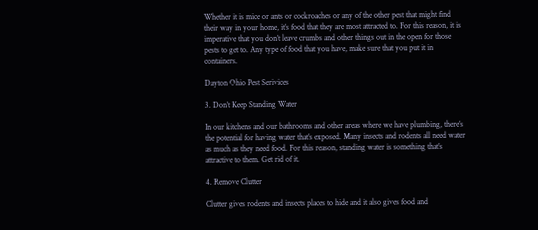Whether it is mice or ants or cockroaches or any of the other pest that might find their way in your home, it’s food that they are most attracted to. For this reason, it is imperative that you don’t leave crumbs and other things out in the open for those pests to get to. Any type of food that you have, make sure that you put it in containers.

Dayton Ohio Pest Serivices

3. Don’t Keep Standing Water

In our kitchens and our bathrooms and other areas where we have plumbing, there’s the potential for having water that’s exposed. Many insects and rodents all need water as much as they need food. For this reason, standing water is something that’s attractive to them. Get rid of it.

4. Remove Clutter

Clutter gives rodents and insects places to hide and it also gives food and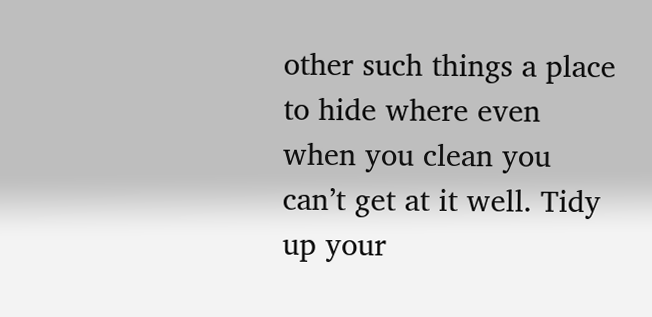other such things a place to hide where even when you clean you can’t get at it well. Tidy up your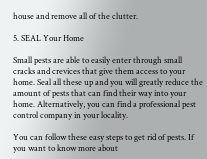house and remove all of the clutter.

5. SEAL Your Home

Small pests are able to easily enter through small cracks and crevices that give them access to your home. Seal all these up and you will greatly reduce the amount of pests that can find their way into your home. Alternatively, you can find a professional pest control company in your locality.

You can follow these easy steps to get rid of pests. If you want to know more about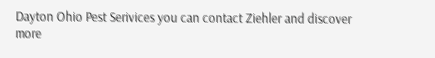Dayton Ohio Pest Serivices you can contact Ziehler and discover more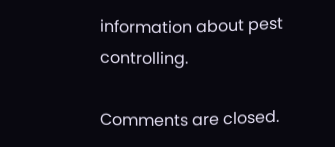information about pest controlling.

Comments are closed.